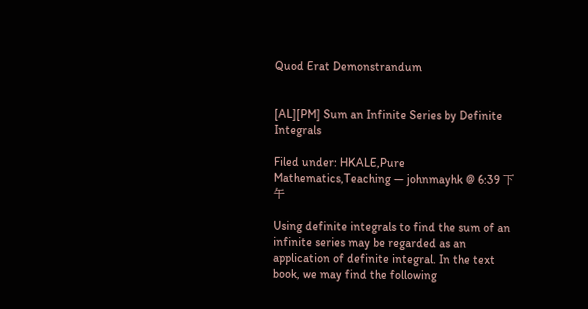Quod Erat Demonstrandum


[AL][PM] Sum an Infinite Series by Definite Integrals

Filed under: HKALE,Pure Mathematics,Teaching — johnmayhk @ 6:39 下午

Using definite integrals to find the sum of an infinite series may be regarded as an application of definite integral. In the text book, we may find the following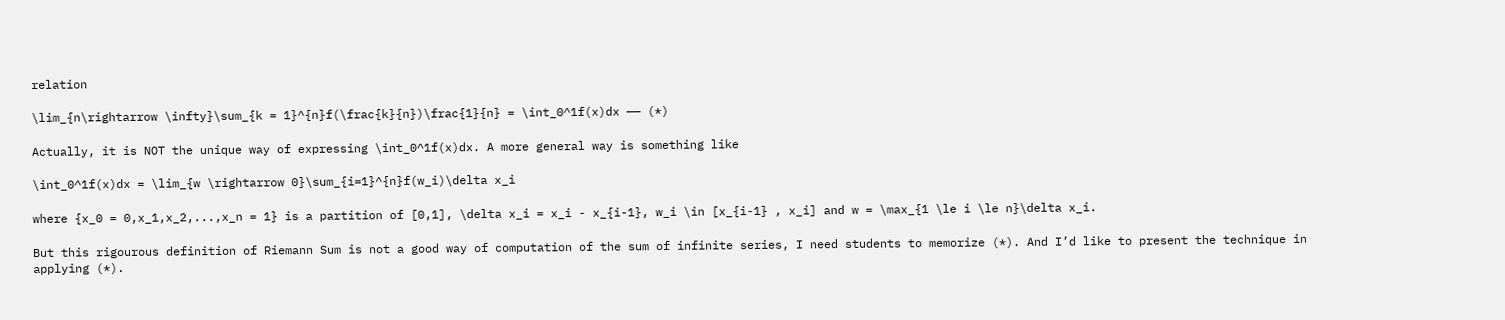relation

\lim_{n\rightarrow \infty}\sum_{k = 1}^{n}f(\frac{k}{n})\frac{1}{n} = \int_0^1f(x)dx —— (*)

Actually, it is NOT the unique way of expressing \int_0^1f(x)dx. A more general way is something like

\int_0^1f(x)dx = \lim_{w \rightarrow 0}\sum_{i=1}^{n}f(w_i)\delta x_i

where {x_0 = 0,x_1,x_2,...,x_n = 1} is a partition of [0,1], \delta x_i = x_i - x_{i-1}, w_i \in [x_{i-1} , x_i] and w = \max_{1 \le i \le n}\delta x_i.

But this rigourous definition of Riemann Sum is not a good way of computation of the sum of infinite series, I need students to memorize (*). And I’d like to present the technique in applying (*).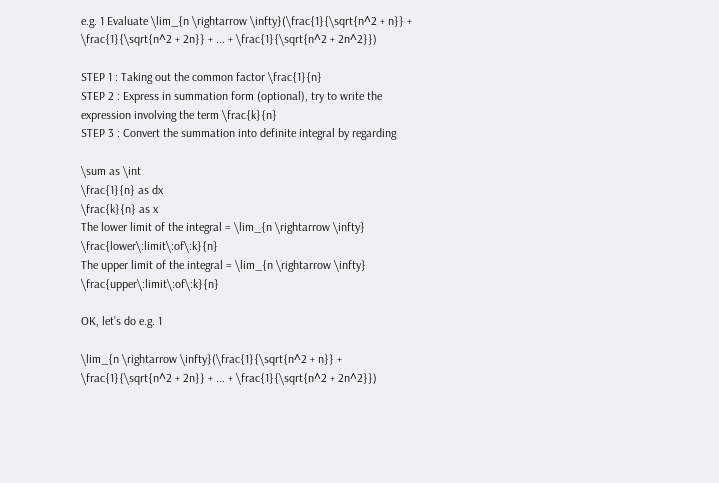e.g. 1 Evaluate \lim_{n \rightarrow \infty}(\frac{1}{\sqrt{n^2 + n}} + \frac{1}{\sqrt{n^2 + 2n}} + ... + \frac{1}{\sqrt{n^2 + 2n^2}})

STEP 1 : Taking out the common factor \frac{1}{n}
STEP 2 : Express in summation form (optional), try to write the expression involving the term \frac{k}{n}
STEP 3 : Convert the summation into definite integral by regarding

\sum as \int
\frac{1}{n} as dx
\frac{k}{n} as x
The lower limit of the integral = \lim_{n \rightarrow \infty} \frac{lower\:limit\:of\:k}{n}
The upper limit of the integral = \lim_{n \rightarrow \infty} \frac{upper\:limit\:of\:k}{n}

OK, let’s do e.g. 1

\lim_{n \rightarrow \infty}(\frac{1}{\sqrt{n^2 + n}} + \frac{1}{\sqrt{n^2 + 2n}} + ... + \frac{1}{\sqrt{n^2 + 2n^2}})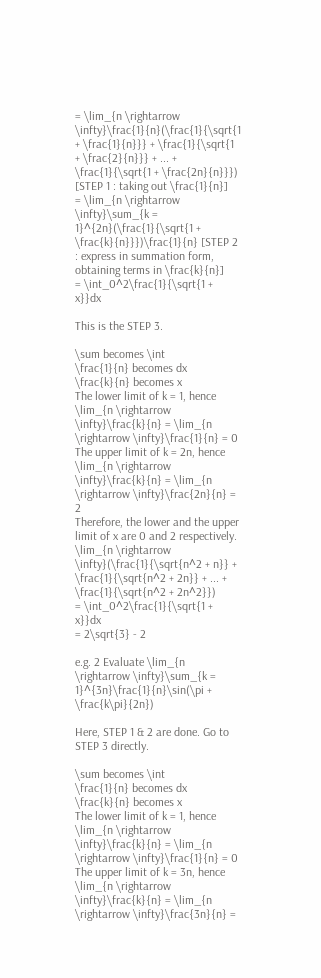= \lim_{n \rightarrow \infty}\frac{1}{n}(\frac{1}{\sqrt{1 + \frac{1}{n}}} + \frac{1}{\sqrt{1 + \frac{2}{n}}} + ... + \frac{1}{\sqrt{1 + \frac{2n}{n}}}) [STEP 1 : taking out \frac{1}{n}]
= \lim_{n \rightarrow \infty}\sum_{k = 1}^{2n}(\frac{1}{\sqrt{1 + \frac{k}{n}}})\frac{1}{n} [STEP 2 : express in summation form, obtaining terms in \frac{k}{n}]
= \int_0^2\frac{1}{\sqrt{1 + x}}dx

This is the STEP 3.

\sum becomes \int
\frac{1}{n} becomes dx
\frac{k}{n} becomes x
The lower limit of k = 1, hence \lim_{n \rightarrow \infty}\frac{k}{n} = \lim_{n \rightarrow \infty}\frac{1}{n} = 0
The upper limit of k = 2n, hence \lim_{n \rightarrow \infty}\frac{k}{n} = \lim_{n \rightarrow \infty}\frac{2n}{n} = 2
Therefore, the lower and the upper limit of x are 0 and 2 respectively.
\lim_{n \rightarrow \infty}(\frac{1}{\sqrt{n^2 + n}} + \frac{1}{\sqrt{n^2 + 2n}} + ... + \frac{1}{\sqrt{n^2 + 2n^2}})
= \int_0^2\frac{1}{\sqrt{1 + x}}dx
= 2\sqrt{3} - 2

e.g. 2 Evaluate \lim_{n \rightarrow \infty}\sum_{k = 1}^{3n}\frac{1}{n}\sin(\pi + \frac{k\pi}{2n})

Here, STEP 1 & 2 are done. Go to STEP 3 directly.

\sum becomes \int
\frac{1}{n} becomes dx
\frac{k}{n} becomes x
The lower limit of k = 1, hence \lim_{n \rightarrow \infty}\frac{k}{n} = \lim_{n \rightarrow \infty}\frac{1}{n} = 0
The upper limit of k = 3n, hence \lim_{n \rightarrow \infty}\frac{k}{n} = \lim_{n \rightarrow \infty}\frac{3n}{n} =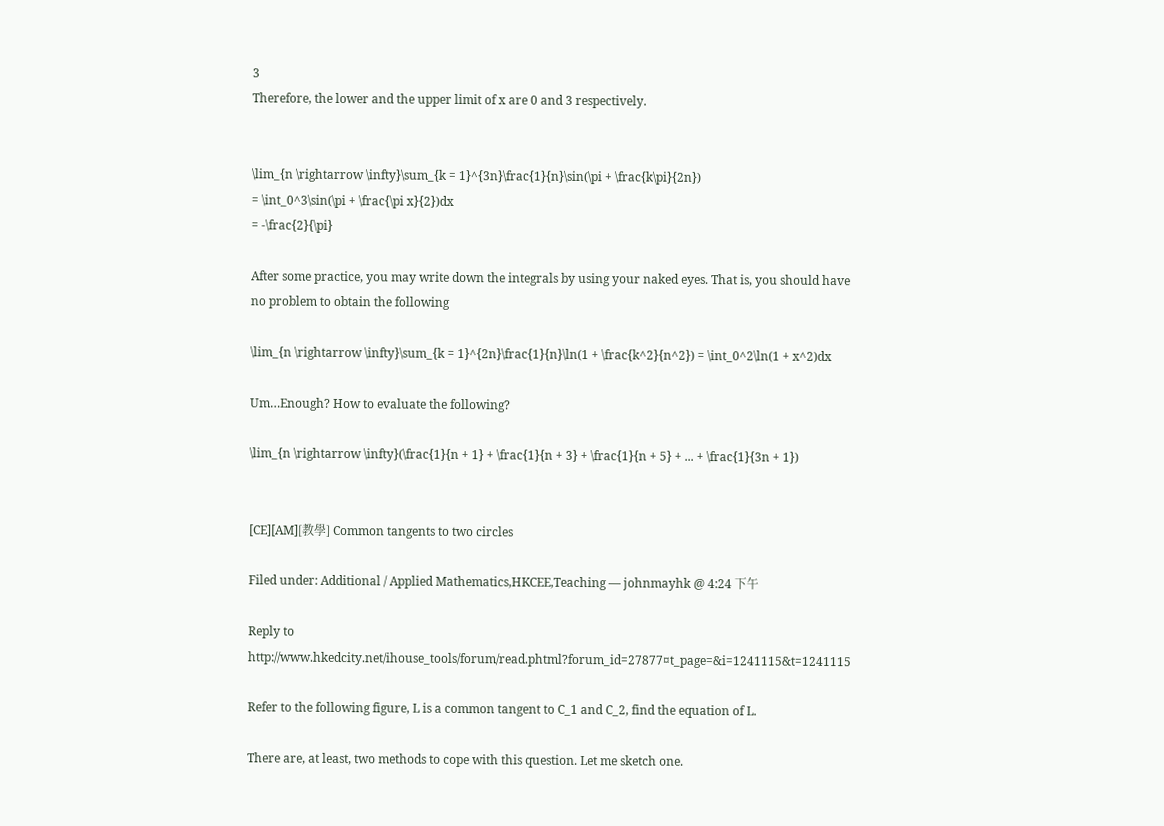3
Therefore, the lower and the upper limit of x are 0 and 3 respectively.


\lim_{n \rightarrow \infty}\sum_{k = 1}^{3n}\frac{1}{n}\sin(\pi + \frac{k\pi}{2n})
= \int_0^3\sin(\pi + \frac{\pi x}{2})dx
= -\frac{2}{\pi}

After some practice, you may write down the integrals by using your naked eyes. That is, you should have no problem to obtain the following

\lim_{n \rightarrow \infty}\sum_{k = 1}^{2n}\frac{1}{n}\ln(1 + \frac{k^2}{n^2}) = \int_0^2\ln(1 + x^2)dx

Um…Enough? How to evaluate the following?

\lim_{n \rightarrow \infty}(\frac{1}{n + 1} + \frac{1}{n + 3} + \frac{1}{n + 5} + ... + \frac{1}{3n + 1})


[CE][AM][教學] Common tangents to two circles

Filed under: Additional / Applied Mathematics,HKCEE,Teaching — johnmayhk @ 4:24 下午

Reply to http://www.hkedcity.net/ihouse_tools/forum/read.phtml?forum_id=27877¤t_page=&i=1241115&t=1241115

Refer to the following figure, L is a common tangent to C_1 and C_2, find the equation of L.

There are, at least, two methods to cope with this question. Let me sketch one.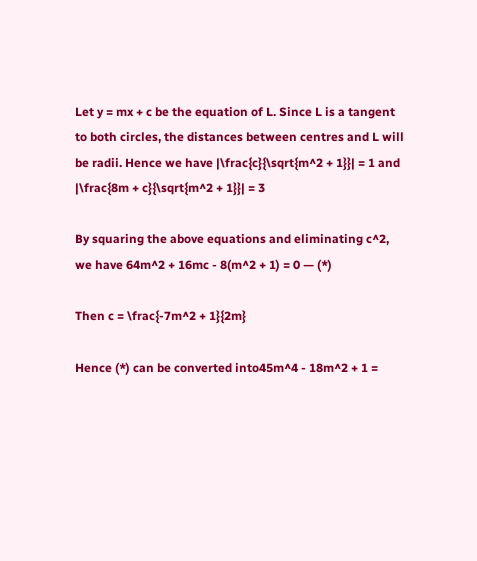Let y = mx + c be the equation of L. Since L is a tangent to both circles, the distances between centres and L will be radii. Hence we have |\frac{c}{\sqrt{m^2 + 1}}| = 1 and |\frac{8m + c}{\sqrt{m^2 + 1}}| = 3

By squaring the above equations and eliminating c^2, we have 64m^2 + 16mc - 8(m^2 + 1) = 0 — (*)

Then c = \frac{-7m^2 + 1}{2m}

Hence (*) can be converted into45m^4 - 18m^2 + 1 =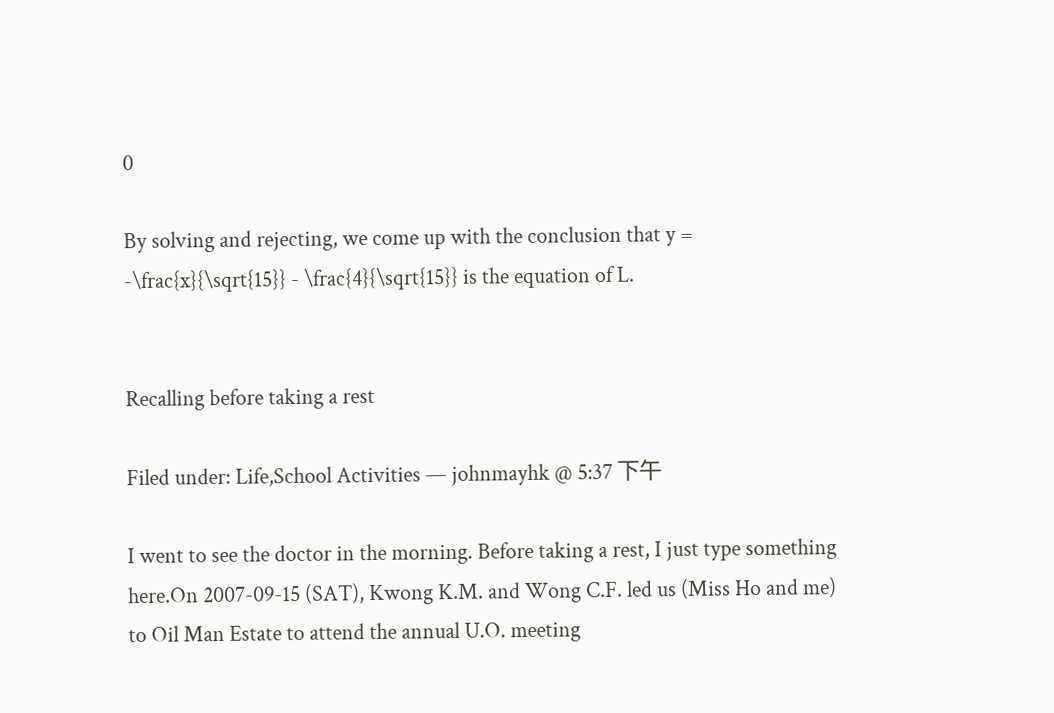0

By solving and rejecting, we come up with the conclusion that y = -\frac{x}{\sqrt{15}} - \frac{4}{\sqrt{15}} is the equation of L.


Recalling before taking a rest

Filed under: Life,School Activities — johnmayhk @ 5:37 下午

I went to see the doctor in the morning. Before taking a rest, I just type something here.On 2007-09-15 (SAT), Kwong K.M. and Wong C.F. led us (Miss Ho and me) to Oil Man Estate to attend the annual U.O. meeting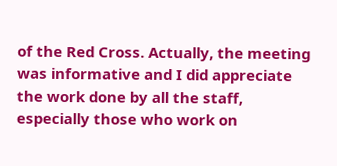of the Red Cross. Actually, the meeting was informative and I did appreciate the work done by all the staff, especially those who work on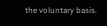the voluntary basis.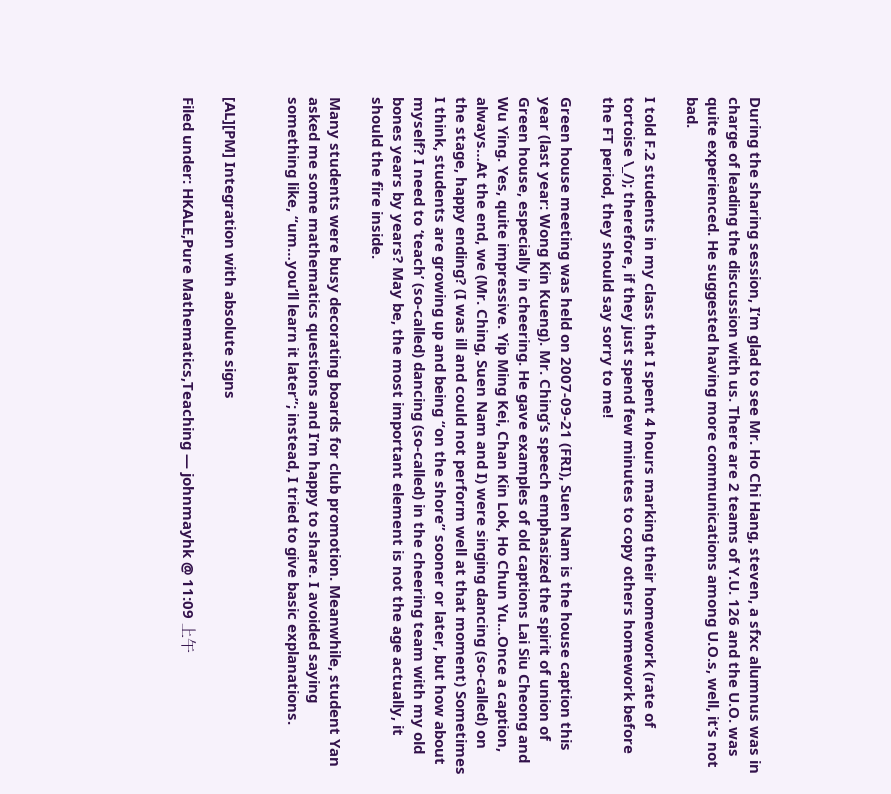During the sharing session, I’m glad to see Mr. Ho Chi Hang, steven, a sfxc alumnus was in charge of leading the discussion with us. There are 2 teams of Y.U. 126 and the U.O. was quite experienced. He suggested having more communications among U.O.s, well, it’s not bad.

I told F.2 students in my class that I spent 4 hours marking their homework (rate of tortoise \_/); therefore, if they just spend few minutes to copy others homework before the FT period, they should say sorry to me!

Green house meeting was held on 2007-09-21 (FRI), Suen Nam is the house caption this year (last year: Wong Kin Kueng). Mr. Ching’s speech emphasized the spirit of union of Green house, especially in cheering. He gave examples of old captions Lai Siu Cheong and Wu Ying. Yes, quite impressive. Yip Ming Kei, Chan Kin Lok, Ho Chun Yu…Once a caption, always…At the end, we (Mr. Ching, Suen Nam and I) were singing dancing (so-called) on the stage, happy ending? (I was ill and could not perform well at that moment) Sometimes I think, students are growing up and being “on the shore” sooner or later, but how about myself? I need to ‘teach’ (so-called) dancing (so-called) in the cheering team with my old bones years by years? May be, the most important element is not the age actually, it should the fire inside.

Many students were busy decorating boards for club promotion. Meanwhile, student Yan asked me some mathematics questions and I’m happy to share. I avoided saying something like, “um…you’ll learn it later”; instead, I tried to give basic explanations.


[AL][PM] Integration with absolute signs

Filed under: HKALE,Pure Mathematics,Teaching — johnmayhk @ 11:09 上午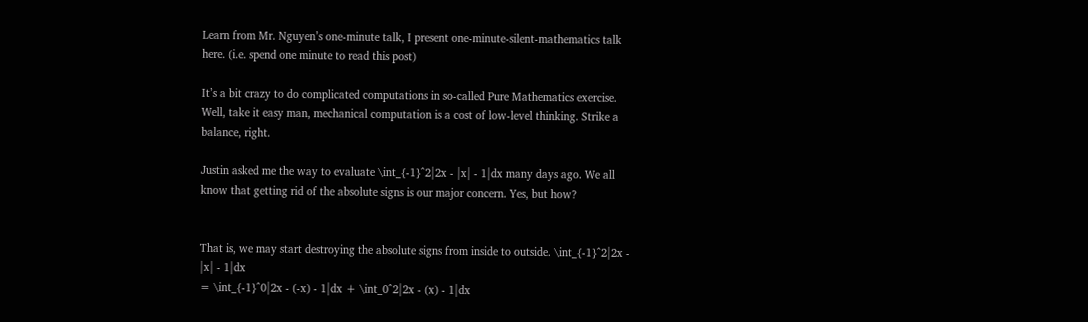Learn from Mr. Nguyen’s one-minute talk, I present one-minute-silent-mathematics talk here. (i.e. spend one minute to read this post)

It’s a bit crazy to do complicated computations in so-called Pure Mathematics exercise. Well, take it easy man, mechanical computation is a cost of low-level thinking. Strike a balance, right.

Justin asked me the way to evaluate \int_{-1}^2|2x - |x| - 1|dx many days ago. We all know that getting rid of the absolute signs is our major concern. Yes, but how?


That is, we may start destroying the absolute signs from inside to outside. \int_{-1}^2|2x - |x| - 1|dx
= \int_{-1}^0|2x - (-x) - 1|dx + \int_0^2|2x - (x) - 1|dx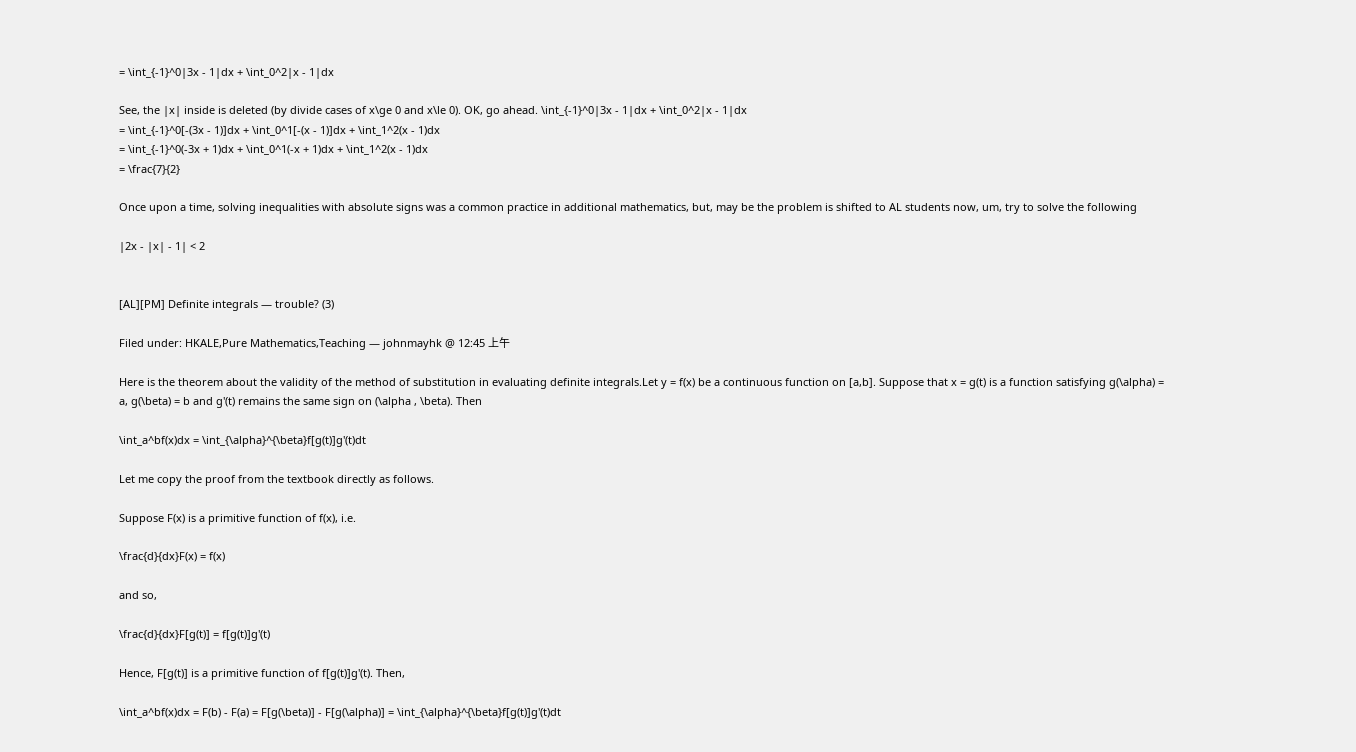= \int_{-1}^0|3x - 1|dx + \int_0^2|x - 1|dx

See, the |x| inside is deleted (by divide cases of x\ge 0 and x\le 0). OK, go ahead. \int_{-1}^0|3x - 1|dx + \int_0^2|x - 1|dx
= \int_{-1}^0[-(3x - 1)]dx + \int_0^1[-(x - 1)]dx + \int_1^2(x - 1)dx
= \int_{-1}^0(-3x + 1)dx + \int_0^1(-x + 1)dx + \int_1^2(x - 1)dx
= \frac{7}{2}

Once upon a time, solving inequalities with absolute signs was a common practice in additional mathematics, but, may be the problem is shifted to AL students now, um, try to solve the following

|2x - |x| - 1| < 2


[AL][PM] Definite integrals — trouble? (3)

Filed under: HKALE,Pure Mathematics,Teaching — johnmayhk @ 12:45 上午

Here is the theorem about the validity of the method of substitution in evaluating definite integrals.Let y = f(x) be a continuous function on [a,b]. Suppose that x = g(t) is a function satisfying g(\alpha) = a, g(\beta) = b and g'(t) remains the same sign on (\alpha , \beta). Then

\int_a^bf(x)dx = \int_{\alpha}^{\beta}f[g(t)]g'(t)dt

Let me copy the proof from the textbook directly as follows.

Suppose F(x) is a primitive function of f(x), i.e.

\frac{d}{dx}F(x) = f(x)

and so,

\frac{d}{dx}F[g(t)] = f[g(t)]g'(t)

Hence, F[g(t)] is a primitive function of f[g(t)]g'(t). Then,

\int_a^bf(x)dx = F(b) - F(a) = F[g(\beta)] - F[g(\alpha)] = \int_{\alpha}^{\beta}f[g(t)]g'(t)dt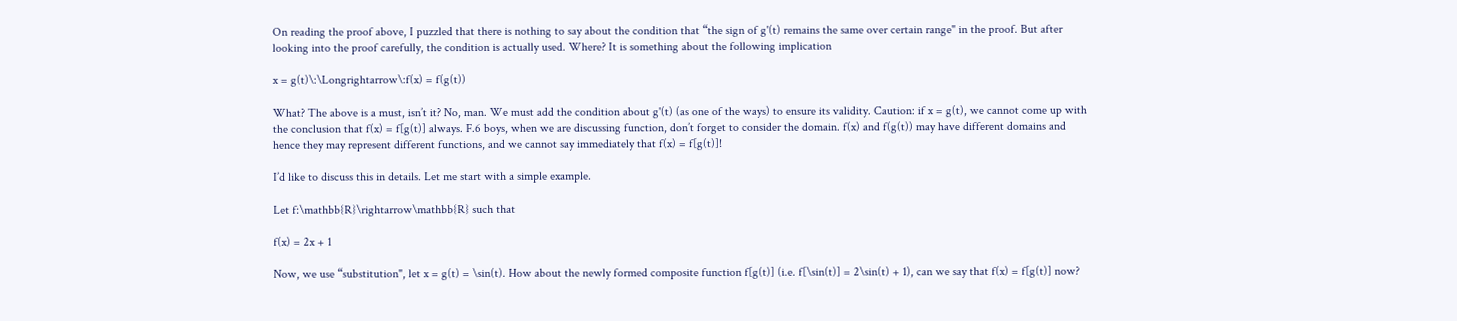On reading the proof above, I puzzled that there is nothing to say about the condition that “the sign of g'(t) remains the same over certain range" in the proof. But after looking into the proof carefully, the condition is actually used. Where? It is something about the following implication

x = g(t)\:\Longrightarrow\:f(x) = f(g(t))

What? The above is a must, isn’t it? No, man. We must add the condition about g'(t) (as one of the ways) to ensure its validity. Caution: if x = g(t), we cannot come up with the conclusion that f(x) = f[g(t)] always. F.6 boys, when we are discussing function, don’t forget to consider the domain. f(x) and f(g(t)) may have different domains and hence they may represent different functions, and we cannot say immediately that f(x) = f[g(t)]!

I’d like to discuss this in details. Let me start with a simple example.

Let f:\mathbb{R}\rightarrow\mathbb{R} such that

f(x) = 2x + 1

Now, we use “substitution", let x = g(t) = \sin(t). How about the newly formed composite function f[g(t)] (i.e. f[\sin(t)] = 2\sin(t) + 1), can we say that f(x) = f[g(t)] now?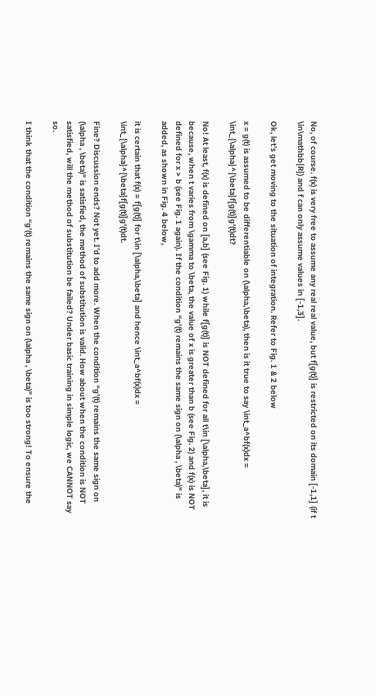No, of course. f(x) is very free to assume any real real value, but f[g(t)] is restricted on its domain [-1,1] (if t \in\mathbb{R}) and f can only assume values in [-1,3].

Ok, let’s get moving to the situation of integration. Refer to Fig. 1 & 2 below

x = g(t) is assumed to be differentiable on (\alpha,\beta), then is it true to say \int_a^bf(x)dx = \int_{\alpha}^{\beta}f[g(t)]g'(t)dt?

No! At least, f(x) is defined on [a,b] (see Fig. 1) while f[g(t)] is NOT defined for all t\in [\alpha,\beta], it is because, when t varies from \gamma to \beta, the value of x is greater than b (see Fig. 2) and f(x) is NOT defined for x > b (see Fig. 1 again). If the condition “g'(t) remains the same sign on (\alpha , \beta)" is added, as shown in Fig. 4 below,

it is certain that f(x) = f[g(t)] for t\in [\alpha,\beta] and hence \int_a^bf(x)dx = \int_{\alpha}^{\beta}f[g(t)]g'(t)dt.

Fine? Discussion ends? Not yet. I’d to add more. When the condition “g'(t) remains the same sign on (\alpha , \beta)" is satisfied, the method of substitution is valid. How about when the condition is NOT satisfied, will the method of substitution be failed? Under basic training in simple logic, we CANNOT say so.

I think that the condition “g'(t) remains the same sign on (\alpha , \beta)" is too strong! To ensure the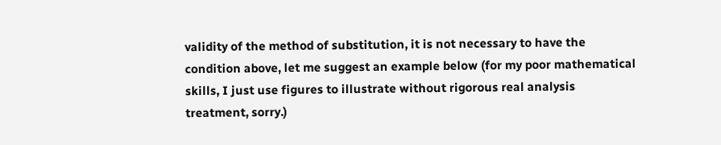validity of the method of substitution, it is not necessary to have the condition above, let me suggest an example below (for my poor mathematical skills, I just use figures to illustrate without rigorous real analysis treatment, sorry.)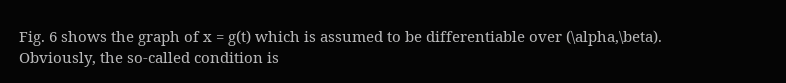Fig. 6 shows the graph of x = g(t) which is assumed to be differentiable over (\alpha,\beta). Obviously, the so-called condition is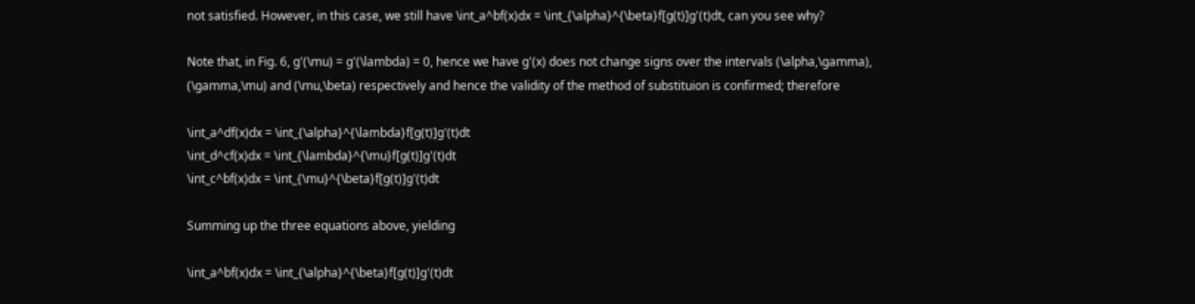not satisfied. However, in this case, we still have \int_a^bf(x)dx = \int_{\alpha}^{\beta}f[g(t)]g'(t)dt, can you see why?

Note that, in Fig. 6, g'(\mu) = g'(\lambda) = 0, hence we have g'(x) does not change signs over the intervals (\alpha,\gamma), (\gamma,\mu) and (\mu,\beta) respectively and hence the validity of the method of substituion is confirmed; therefore

\int_a^df(x)dx = \int_{\alpha}^{\lambda}f[g(t)]g'(t)dt
\int_d^cf(x)dx = \int_{\lambda}^{\mu}f[g(t)]g'(t)dt
\int_c^bf(x)dx = \int_{\mu}^{\beta}f[g(t)]g'(t)dt

Summing up the three equations above, yielding

\int_a^bf(x)dx = \int_{\alpha}^{\beta}f[g(t)]g'(t)dt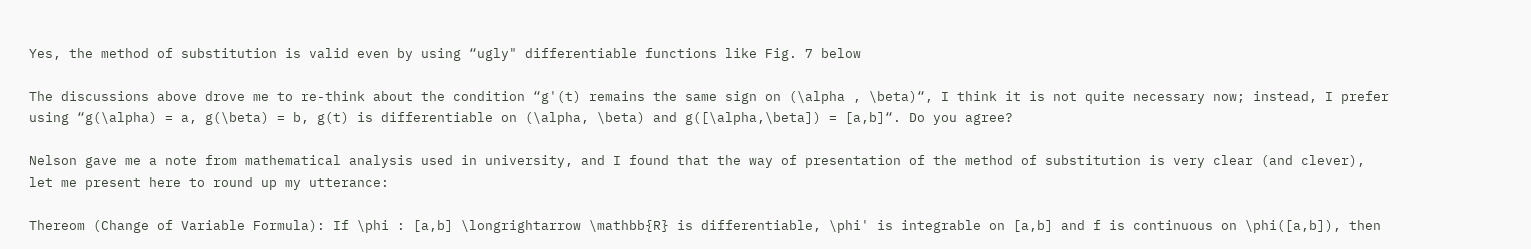Yes, the method of substitution is valid even by using “ugly" differentiable functions like Fig. 7 below

The discussions above drove me to re-think about the condition “g'(t) remains the same sign on (\alpha , \beta)“, I think it is not quite necessary now; instead, I prefer using “g(\alpha) = a, g(\beta) = b, g(t) is differentiable on (\alpha, \beta) and g([\alpha,\beta]) = [a,b]“. Do you agree?

Nelson gave me a note from mathematical analysis used in university, and I found that the way of presentation of the method of substitution is very clear (and clever), let me present here to round up my utterance:

Thereom (Change of Variable Formula): If \phi : [a,b] \longrightarrow \mathbb{R} is differentiable, \phi' is integrable on [a,b] and f is continuous on \phi([a,b]), then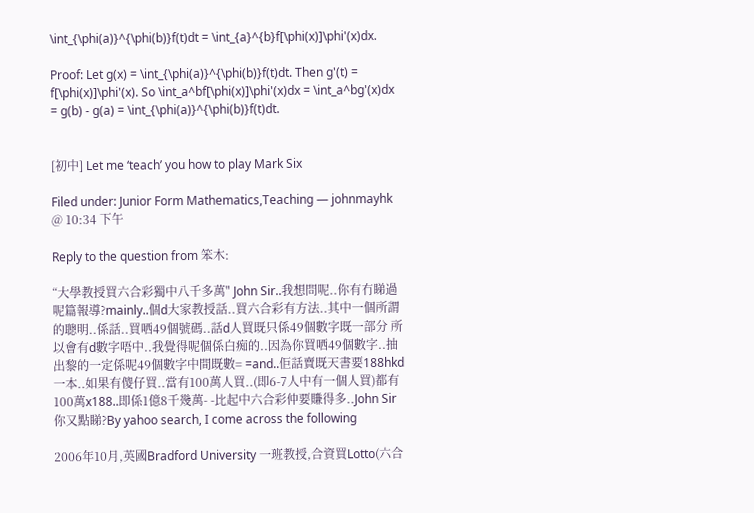\int_{\phi(a)}^{\phi(b)}f(t)dt = \int_{a}^{b}f[\phi(x)]\phi'(x)dx.

Proof: Let g(x) = \int_{\phi(a)}^{\phi(b)}f(t)dt. Then g'(t) = f[\phi(x)]\phi'(x). So \int_a^bf[\phi(x)]\phi'(x)dx = \int_a^bg'(x)dx = g(b) - g(a) = \int_{\phi(a)}^{\phi(b)}f(t)dt.


[初中] Let me ‘teach’ you how to play Mark Six

Filed under: Junior Form Mathematics,Teaching — johnmayhk @ 10:34 下午

Reply to the question from 笨木:

“大學教授買六合彩獨中八千多萬" John Sir..我想問呢..你有冇睇過呢篇報導?mainly..個d大家教授話..買六合彩有方法..其中一個所謂的聰明..係話..買哂49個號碼..話d人買既只係49個數字既一部分 所以會有d數字唔中..我覺得呢個係白痴的..因為你買哂49個數字..抽出黎的一定係呢49個數字中間既數= =and..佢話賣既天書要188hkd一本..如果有傻仔買..當有100萬人買..(即6-7人中有一個人買)都有100萬x188..即係1億8千幾萬- -比起中六合彩仲要賺得多..John Sir你又點睇?By yahoo search, I come across the following

2006年10月,英國Bradford University 一班教授,合資買Lotto(六合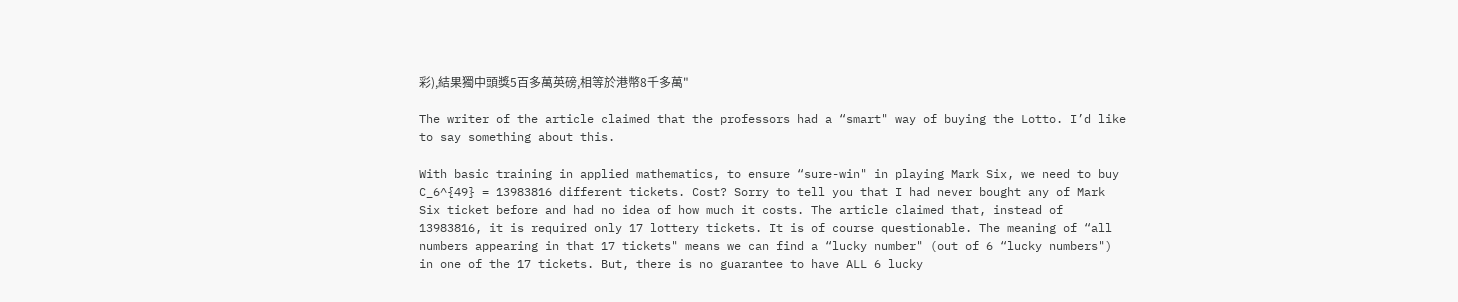彩),結果獨中頭獎5百多萬英磅,相等於港幣8千多萬"

The writer of the article claimed that the professors had a “smart" way of buying the Lotto. I’d like to say something about this.

With basic training in applied mathematics, to ensure “sure-win" in playing Mark Six, we need to buy C_6^{49} = 13983816 different tickets. Cost? Sorry to tell you that I had never bought any of Mark Six ticket before and had no idea of how much it costs. The article claimed that, instead of  13983816, it is required only 17 lottery tickets. It is of course questionable. The meaning of “all numbers appearing in that 17 tickets" means we can find a “lucky number" (out of 6 “lucky numbers") in one of the 17 tickets. But, there is no guarantee to have ALL 6 lucky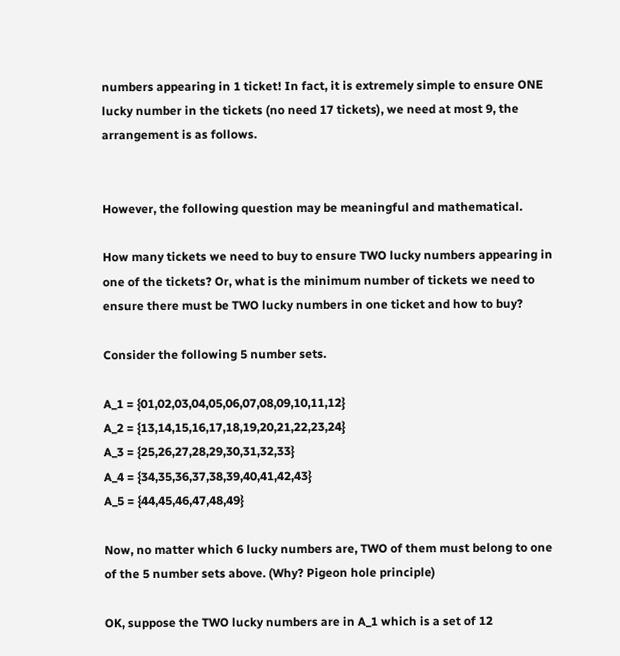numbers appearing in 1 ticket! In fact, it is extremely simple to ensure ONE lucky number in the tickets (no need 17 tickets), we need at most 9, the arrangement is as follows.


However, the following question may be meaningful and mathematical.

How many tickets we need to buy to ensure TWO lucky numbers appearing in one of the tickets? Or, what is the minimum number of tickets we need to ensure there must be TWO lucky numbers in one ticket and how to buy?

Consider the following 5 number sets.

A_1 = {01,02,03,04,05,06,07,08,09,10,11,12}
A_2 = {13,14,15,16,17,18,19,20,21,22,23,24}
A_3 = {25,26,27,28,29,30,31,32,33}
A_4 = {34,35,36,37,38,39,40,41,42,43}
A_5 = {44,45,46,47,48,49}

Now, no matter which 6 lucky numbers are, TWO of them must belong to one of the 5 number sets above. (Why? Pigeon hole principle)

OK, suppose the TWO lucky numbers are in A_1 which is a set of 12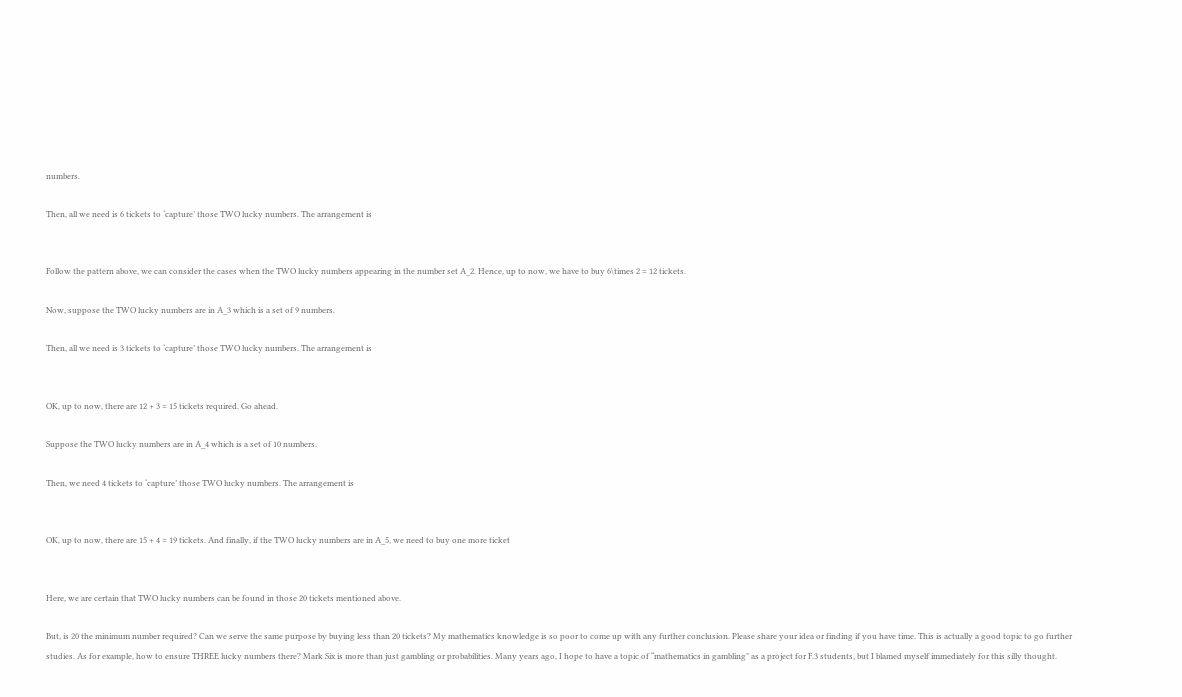numbers.

Then, all we need is 6 tickets to ‘capture’ those TWO lucky numbers. The arrangement is


Follow the pattern above, we can consider the cases when the TWO lucky numbers appearing in the number set A_2. Hence, up to now, we have to buy 6\times 2 = 12 tickets.

Now, suppose the TWO lucky numbers are in A_3 which is a set of 9 numbers.

Then, all we need is 3 tickets to ‘capture’ those TWO lucky numbers. The arrangement is


OK, up to now, there are 12 + 3 = 15 tickets required. Go ahead.

Suppose the TWO lucky numbers are in A_4 which is a set of 10 numbers.

Then, we need 4 tickets to ‘capture’ those TWO lucky numbers. The arrangement is


OK, up to now, there are 15 + 4 = 19 tickets. And finally, if the TWO lucky numbers are in A_5, we need to buy one more ticket


Here, we are certain that TWO lucky numbers can be found in those 20 tickets mentioned above.

But, is 20 the minimum number required? Can we serve the same purpose by buying less than 20 tickets? My mathematics knowledge is so poor to come up with any further conclusion. Please share your idea or finding if you have time. This is actually a good topic to go further studies. As for example, how to ensure THREE lucky numbers there? Mark Six is more than just gambling or probabilities. Many years ago, I hope to have a topic of “mathematics in gambling" as a project for F.3 students, but I blamed myself immediately for this silly thought.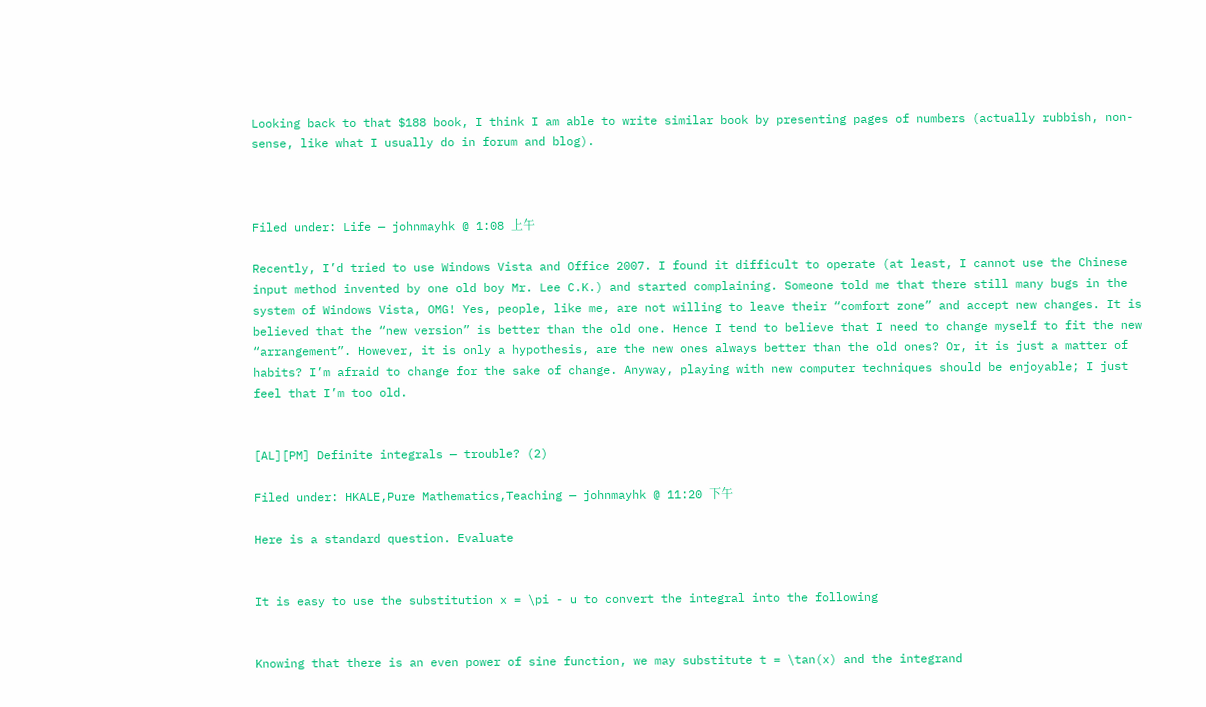Looking back to that $188 book, I think I am able to write similar book by presenting pages of numbers (actually rubbish, non-sense, like what I usually do in forum and blog).



Filed under: Life — johnmayhk @ 1:08 上午

Recently, I’d tried to use Windows Vista and Office 2007. I found it difficult to operate (at least, I cannot use the Chinese input method invented by one old boy Mr. Lee C.K.) and started complaining. Someone told me that there still many bugs in the system of Windows Vista, OMG! Yes, people, like me, are not willing to leave their “comfort zone” and accept new changes. It is believed that the “new version” is better than the old one. Hence I tend to believe that I need to change myself to fit the new “arrangement”. However, it is only a hypothesis, are the new ones always better than the old ones? Or, it is just a matter of habits? I’m afraid to change for the sake of change. Anyway, playing with new computer techniques should be enjoyable; I just feel that I’m too old.


[AL][PM] Definite integrals — trouble? (2)

Filed under: HKALE,Pure Mathematics,Teaching — johnmayhk @ 11:20 下午

Here is a standard question. Evaluate


It is easy to use the substitution x = \pi - u to convert the integral into the following


Knowing that there is an even power of sine function, we may substitute t = \tan(x) and the integrand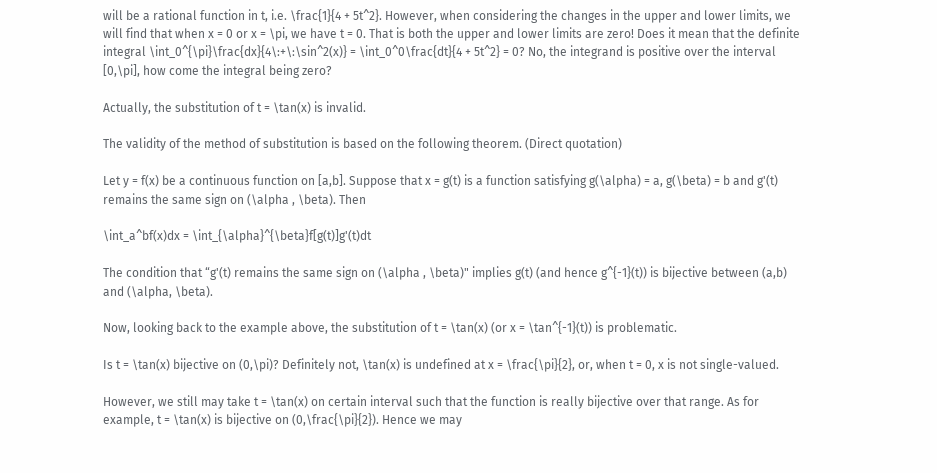will be a rational function in t, i.e. \frac{1}{4 + 5t^2}. However, when considering the changes in the upper and lower limits, we will find that when x = 0 or x = \pi, we have t = 0. That is both the upper and lower limits are zero! Does it mean that the definite integral \int_0^{\pi}\frac{dx}{4\:+\:\sin^2(x)} = \int_0^0\frac{dt}{4 + 5t^2} = 0? No, the integrand is positive over the interval [0,\pi], how come the integral being zero?

Actually, the substitution of t = \tan(x) is invalid.

The validity of the method of substitution is based on the following theorem. (Direct quotation)

Let y = f(x) be a continuous function on [a,b]. Suppose that x = g(t) is a function satisfying g(\alpha) = a, g(\beta) = b and g'(t) remains the same sign on (\alpha , \beta). Then

\int_a^bf(x)dx = \int_{\alpha}^{\beta}f[g(t)]g'(t)dt

The condition that “g'(t) remains the same sign on (\alpha , \beta)" implies g(t) (and hence g^{-1}(t)) is bijective between (a,b) and (\alpha, \beta).

Now, looking back to the example above, the substitution of t = \tan(x) (or x = \tan^{-1}(t)) is problematic.

Is t = \tan(x) bijective on (0,\pi)? Definitely not, \tan(x) is undefined at x = \frac{\pi}{2}, or, when t = 0, x is not single-valued.

However, we still may take t = \tan(x) on certain interval such that the function is really bijective over that range. As for example, t = \tan(x) is bijective on (0,\frac{\pi}{2}). Hence we may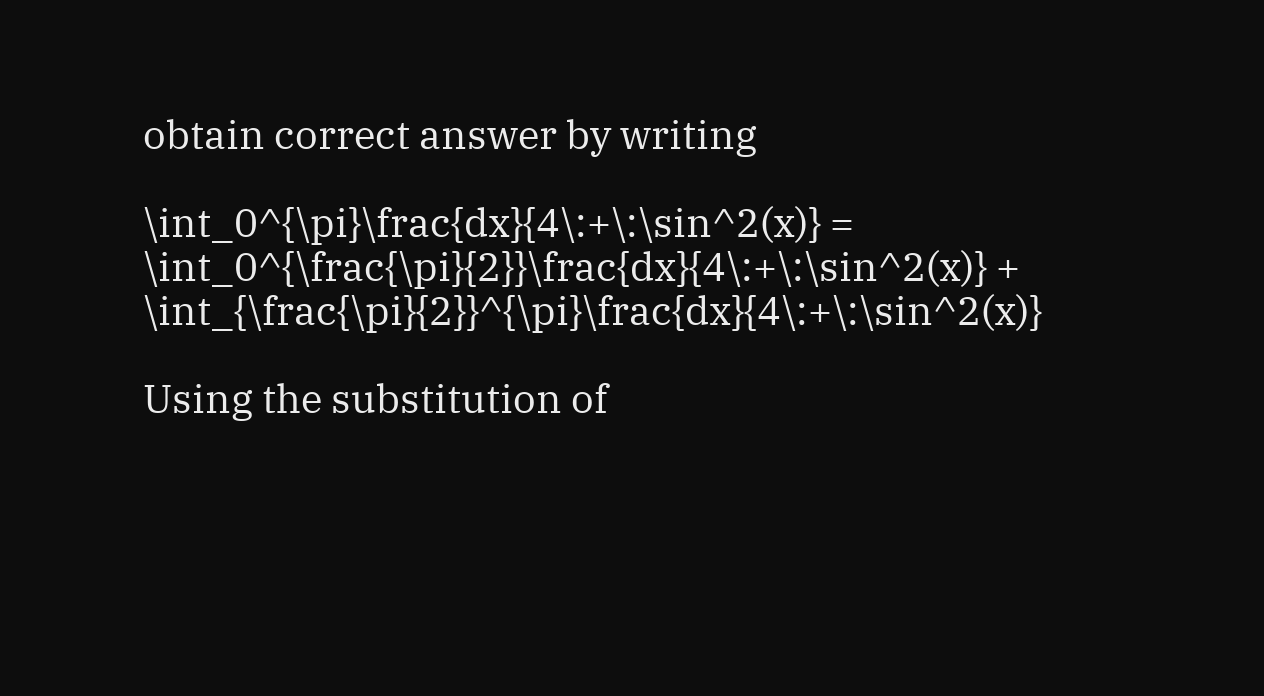obtain correct answer by writing

\int_0^{\pi}\frac{dx}{4\:+\:\sin^2(x)} = \int_0^{\frac{\pi}{2}}\frac{dx}{4\:+\:\sin^2(x)} + \int_{\frac{\pi}{2}}^{\pi}\frac{dx}{4\:+\:\sin^2(x)}

Using the substitution of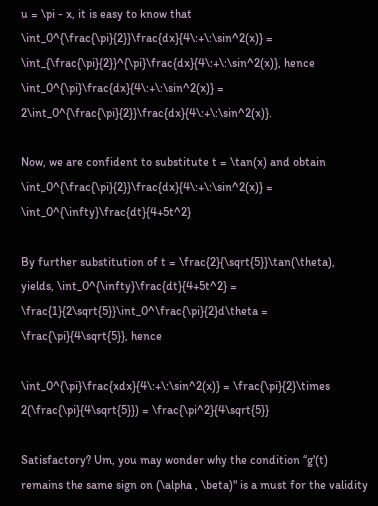u = \pi - x, it is easy to know that \int_0^{\frac{\pi}{2}}\frac{dx}{4\:+\:\sin^2(x)} = \int_{\frac{\pi}{2}}^{\pi}\frac{dx}{4\:+\:\sin^2(x)}, hence \int_0^{\pi}\frac{dx}{4\:+\:\sin^2(x)} = 2\int_0^{\frac{\pi}{2}}\frac{dx}{4\:+\:\sin^2(x)}.

Now, we are confident to substitute t = \tan(x) and obtain \int_0^{\frac{\pi}{2}}\frac{dx}{4\:+\:\sin^2(x)} = \int_0^{\infty}\frac{dt}{4+5t^2}

By further substitution of t = \frac{2}{\sqrt{5}}\tan(\theta), yields, \int_0^{\infty}\frac{dt}{4+5t^2} = \frac{1}{2\sqrt{5}}\int_0^\frac{\pi}{2}d\theta = \frac{\pi}{4\sqrt{5}}, hence

\int_0^{\pi}\frac{xdx}{4\:+\:\sin^2(x)} = \frac{\pi}{2}\times 2(\frac{\pi}{4\sqrt{5}}) = \frac{\pi^2}{4\sqrt{5}}

Satisfactory? Um, you may wonder why the condition “g'(t) remains the same sign on (\alpha , \beta)" is a must for the validity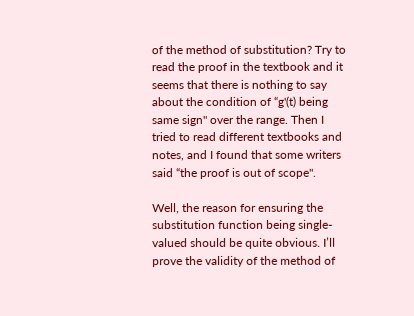of the method of substitution? Try to read the proof in the textbook and it seems that there is nothing to say about the condition of “g'(t) being same sign" over the range. Then I tried to read different textbooks and notes, and I found that some writers said “the proof is out of scope".

Well, the reason for ensuring the substitution function being single-valued should be quite obvious. I’ll prove the validity of the method of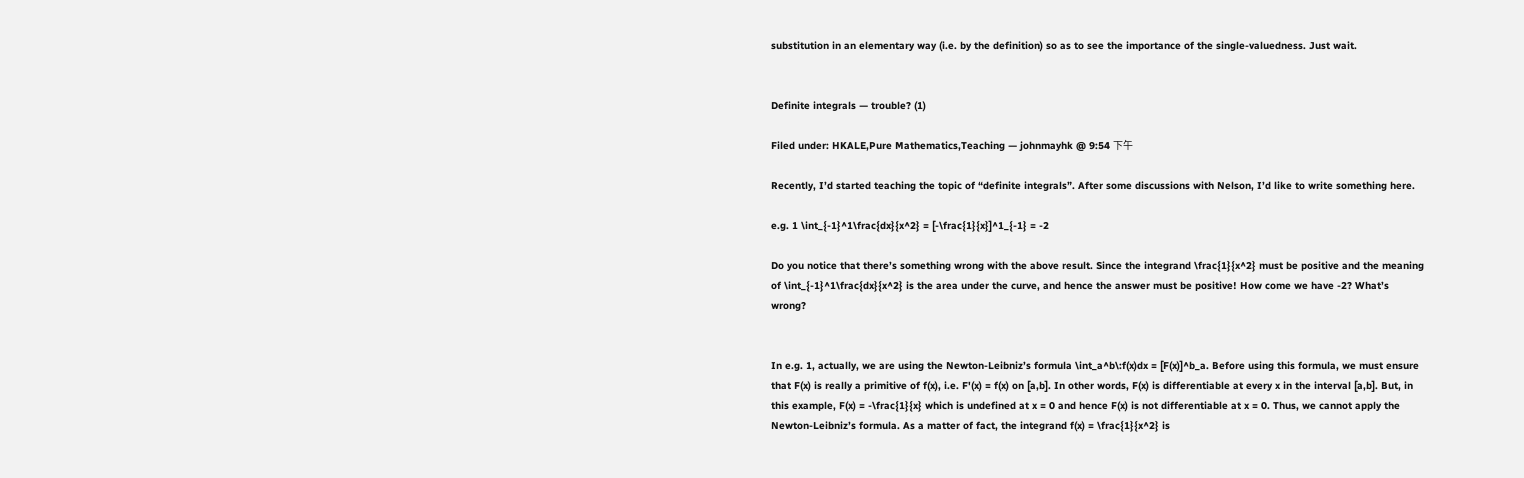substitution in an elementary way (i.e. by the definition) so as to see the importance of the single-valuedness. Just wait.


Definite integrals — trouble? (1)

Filed under: HKALE,Pure Mathematics,Teaching — johnmayhk @ 9:54 下午

Recently, I’d started teaching the topic of “definite integrals”. After some discussions with Nelson, I’d like to write something here.

e.g. 1 \int_{-1}^1\frac{dx}{x^2} = [-\frac{1}{x}]^1_{-1} = -2

Do you notice that there’s something wrong with the above result. Since the integrand \frac{1}{x^2} must be positive and the meaning of \int_{-1}^1\frac{dx}{x^2} is the area under the curve, and hence the answer must be positive! How come we have -2? What’s wrong?


In e.g. 1, actually, we are using the Newton-Leibniz’s formula \int_a^b\:f(x)dx = [F(x)]^b_a. Before using this formula, we must ensure that F(x) is really a primitive of f(x), i.e. F'(x) = f(x) on [a,b]. In other words, F(x) is differentiable at every x in the interval [a,b]. But, in this example, F(x) = -\frac{1}{x} which is undefined at x = 0 and hence F(x) is not differentiable at x = 0. Thus, we cannot apply the Newton-Leibniz’s formula. As a matter of fact, the integrand f(x) = \frac{1}{x^2} is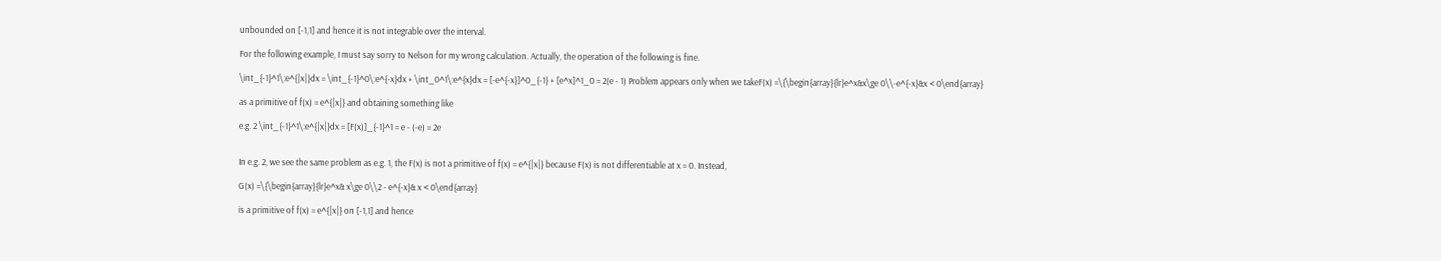unbounded on [-1,1] and hence it is not integrable over the interval.

For the following example, I must say sorry to Nelson for my wrong calculation. Actually, the operation of the following is fine.

\int_{-1}^1\:e^{|x|}dx = \int_{-1}^0\:e^{-x}dx + \int_0^1\:e^{x}dx = [-e^{-x}]^0_{-1} + [e^x]^1_0 = 2(e - 1) Problem appears only when we takeF(x) =\{\begin{array}{lr}e^x&x\ge 0\\-e^{-x}&x < 0\end{array}

as a primitive of f(x) = e^{|x|} and obtaining something like

e.g. 2 \int_{-1}^1\:e^{|x|}dx = [F(x)]_{-1}^1 = e - (-e) = 2e


In e.g. 2, we see the same problem as e.g. 1, the F(x) is not a primitive of f(x) = e^{|x|} because F(x) is not differentiable at x = 0. Instead,

G(x) =\{\begin{array}{lr}e^x& x\ge 0\\2 - e^{-x}& x < 0\end{array}

is a primitive of f(x) = e^{|x|} on [-1,1] and hence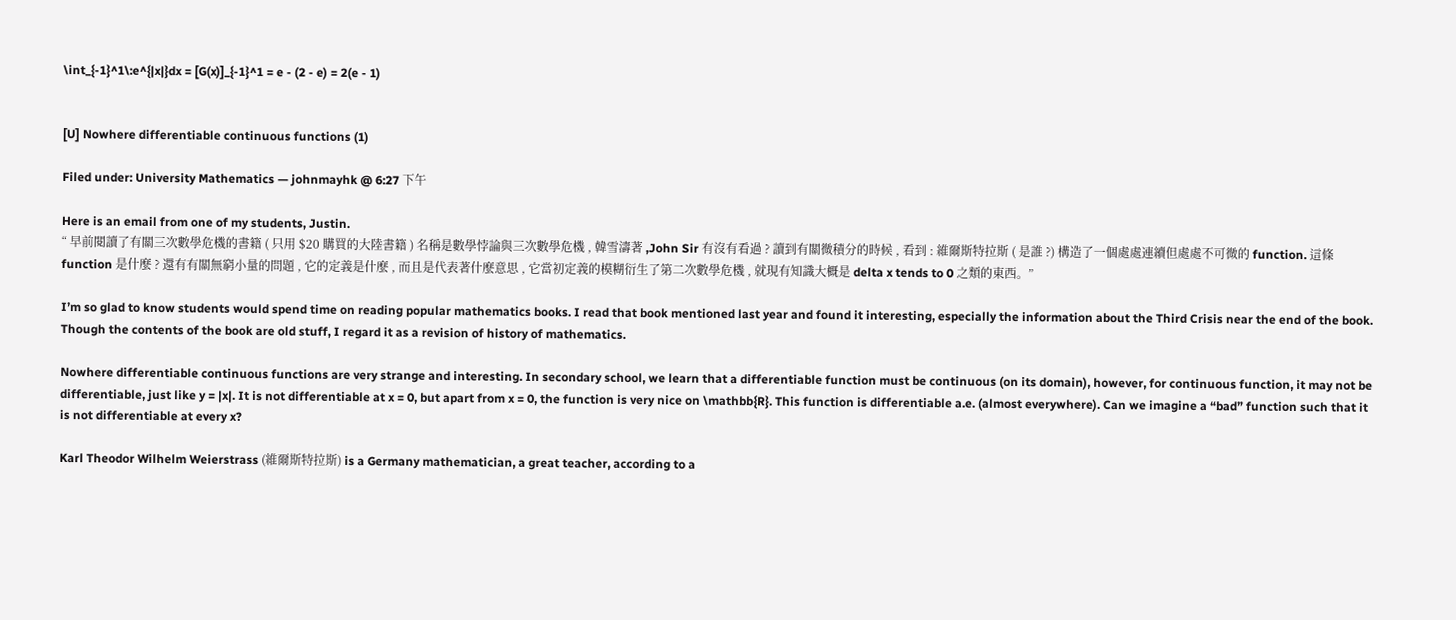\int_{-1}^1\:e^{|x|}dx = [G(x)]_{-1}^1 = e - (2 - e) = 2(e - 1)


[U] Nowhere differentiable continuous functions (1)

Filed under: University Mathematics — johnmayhk @ 6:27 下午

Here is an email from one of my students, Justin.
“ 早前閱讀了有關三次數學危機的書籍 ( 只用 $20 購買的大陸書籍 ) 名稱是數學悖論與三次數學危機 , 韓雪濤著 ,John Sir 有沒有看過 ? 讀到有關微積分的時候 , 看到 : 維爾斯特拉斯 ( 是誰 ?) 構造了一個處處連續但處處不可微的 function. 這條 function 是什麼 ? 還有有關無窮小量的問題 , 它的定義是什麼 , 而且是代表著什麼意思 , 它當初定義的模糊衍生了第二次數學危機 , 就現有知識大概是 delta x tends to 0 之類的東西。”

I’m so glad to know students would spend time on reading popular mathematics books. I read that book mentioned last year and found it interesting, especially the information about the Third Crisis near the end of the book. Though the contents of the book are old stuff, I regard it as a revision of history of mathematics.

Nowhere differentiable continuous functions are very strange and interesting. In secondary school, we learn that a differentiable function must be continuous (on its domain), however, for continuous function, it may not be differentiable, just like y = |x|. It is not differentiable at x = 0, but apart from x = 0, the function is very nice on \mathbb{R}. This function is differentiable a.e. (almost everywhere). Can we imagine a “bad” function such that it is not differentiable at every x?

Karl Theodor Wilhelm Weierstrass (維爾斯特拉斯) is a Germany mathematician, a great teacher, according to a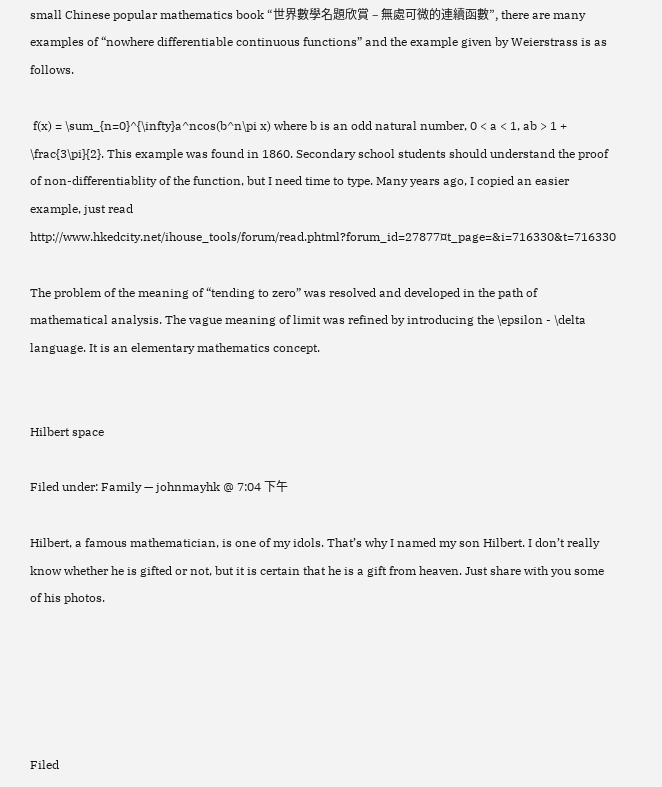small Chinese popular mathematics book “世界數學名題欣賞 – 無處可微的連續函數”, there are many examples of “nowhere differentiable continuous functions” and the example given by Weierstrass is as follows.

 f(x) = \sum_{n=0}^{\infty}a^ncos(b^n\pi x) where b is an odd natural number, 0 < a < 1, ab > 1 + \frac{3\pi}{2}. This example was found in 1860. Secondary school students should understand the proof of non-differentiablity of the function, but I need time to type. Many years ago, I copied an easier example, just read http://www.hkedcity.net/ihouse_tools/forum/read.phtml?forum_id=27877¤t_page=&i=716330&t=716330

The problem of the meaning of “tending to zero” was resolved and developed in the path of mathematical analysis. The vague meaning of limit was refined by introducing the \epsilon - \delta language. It is an elementary mathematics concept.


Hilbert space

Filed under: Family — johnmayhk @ 7:04 下午

Hilbert, a famous mathematician, is one of my idols. That’s why I named my son Hilbert. I don’t really know whether he is gifted or not, but it is certain that he is a gift from heaven. Just share with you some of his photos.





Filed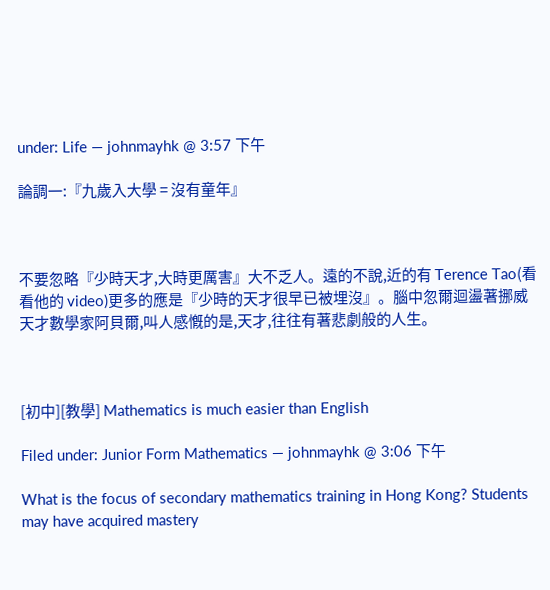under: Life — johnmayhk @ 3:57 下午

論調一:『九歲入大學 = 沒有童年』



不要忽略『少時天才,大時更厲害』大不乏人。遠的不說,近的有 Terence Tao(看看他的 video)更多的應是『少時的天才很早已被埋沒』。腦中忽爾迴盪著挪威天才數學家阿貝爾,叫人感慨的是,天才,往往有著悲劇般的人生。



[初中][教學] Mathematics is much easier than English

Filed under: Junior Form Mathematics — johnmayhk @ 3:06 下午

What is the focus of secondary mathematics training in Hong Kong? Students may have acquired mastery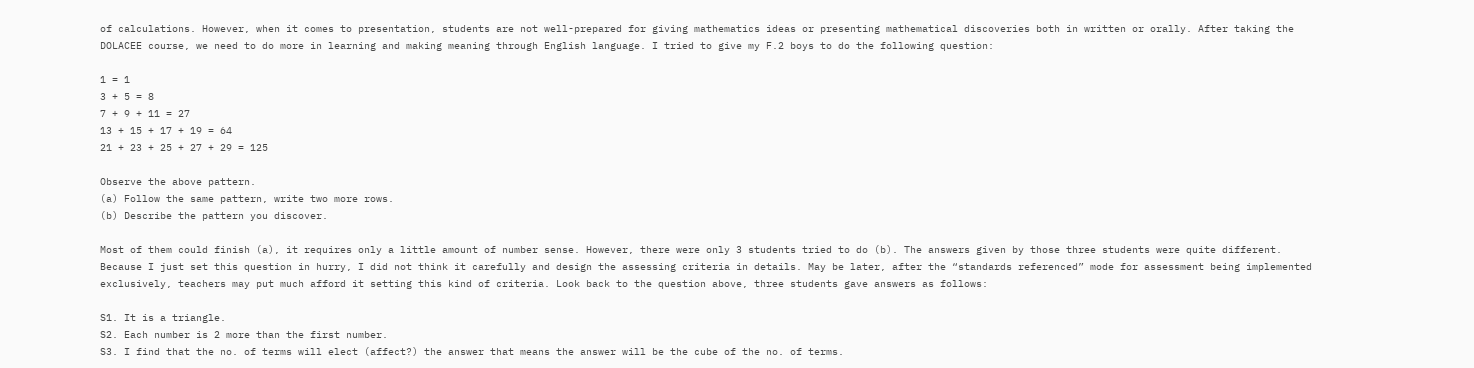of calculations. However, when it comes to presentation, students are not well-prepared for giving mathematics ideas or presenting mathematical discoveries both in written or orally. After taking the DOLACEE course, we need to do more in learning and making meaning through English language. I tried to give my F.2 boys to do the following question:

1 = 1
3 + 5 = 8
7 + 9 + 11 = 27
13 + 15 + 17 + 19 = 64
21 + 23 + 25 + 27 + 29 = 125

Observe the above pattern.
(a) Follow the same pattern, write two more rows.
(b) Describe the pattern you discover.

Most of them could finish (a), it requires only a little amount of number sense. However, there were only 3 students tried to do (b). The answers given by those three students were quite different. Because I just set this question in hurry, I did not think it carefully and design the assessing criteria in details. May be later, after the “standards referenced” mode for assessment being implemented exclusively, teachers may put much afford it setting this kind of criteria. Look back to the question above, three students gave answers as follows:

S1. It is a triangle.
S2. Each number is 2 more than the first number.
S3. I find that the no. of terms will elect (affect?) the answer that means the answer will be the cube of the no. of terms.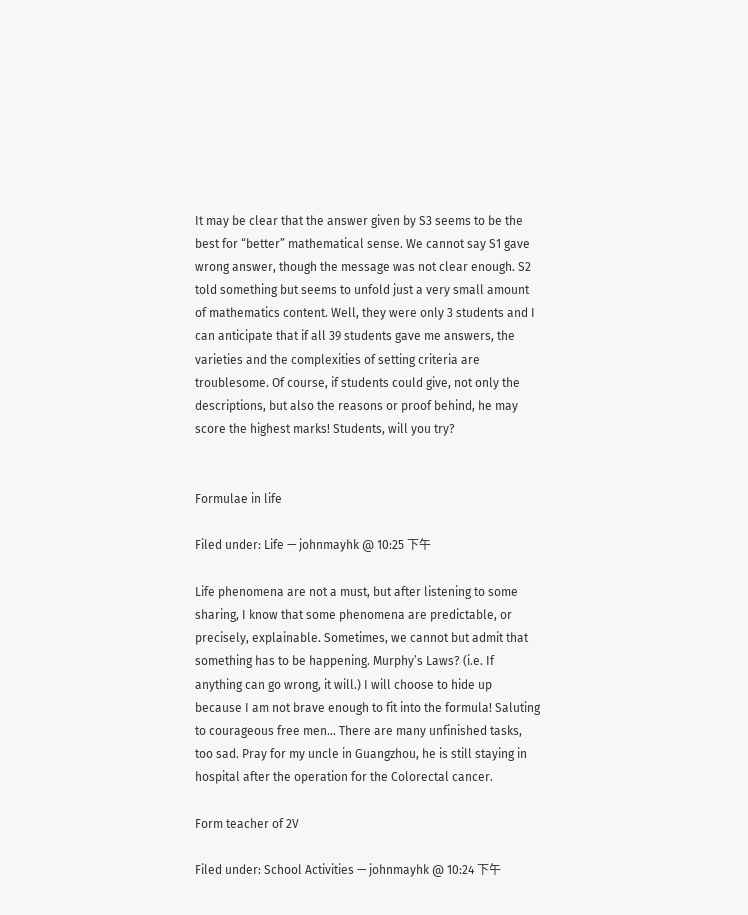It may be clear that the answer given by S3 seems to be the best for “better” mathematical sense. We cannot say S1 gave wrong answer, though the message was not clear enough. S2 told something but seems to unfold just a very small amount of mathematics content. Well, they were only 3 students and I can anticipate that if all 39 students gave me answers, the varieties and the complexities of setting criteria are troublesome. Of course, if students could give, not only the descriptions, but also the reasons or proof behind, he may score the highest marks! Students, will you try?


Formulae in life

Filed under: Life — johnmayhk @ 10:25 下午

Life phenomena are not a must, but after listening to some sharing, I know that some phenomena are predictable, or precisely, explainable. Sometimes, we cannot but admit that something has to be happening. Murphy’s Laws? (i.e. If anything can go wrong, it will.) I will choose to hide up because I am not brave enough to fit into the formula! Saluting to courageous free men… There are many unfinished tasks, too sad. Pray for my uncle in Guangzhou, he is still staying in hospital after the operation for the Colorectal cancer.

Form teacher of 2V

Filed under: School Activities — johnmayhk @ 10:24 下午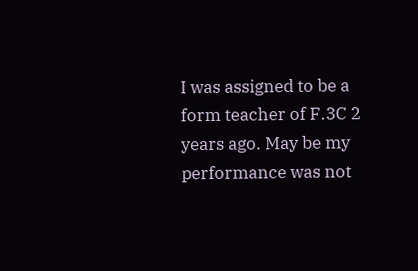I was assigned to be a form teacher of F.3C 2 years ago. May be my performance was not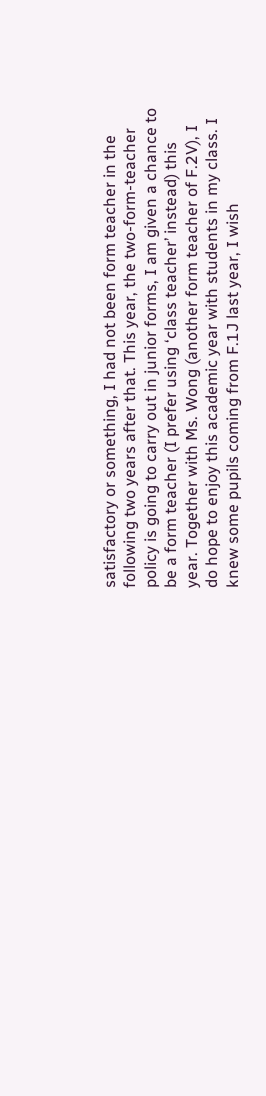satisfactory or something, I had not been form teacher in the following two years after that. This year, the two-form-teacher policy is going to carry out in junior forms, I am given a chance to be a form teacher (I prefer using ‘class teacher’ instead) this year. Together with Ms. Wong (another form teacher of F.2V), I do hope to enjoy this academic year with students in my class. I knew some pupils coming from F.1J last year, I wish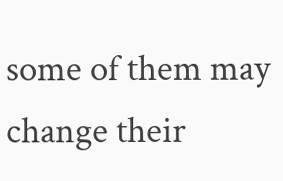some of them may change their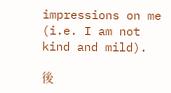impressions on me (i.e. I am not kind and mild).

後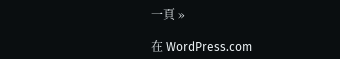一頁 »

在 WordPress.com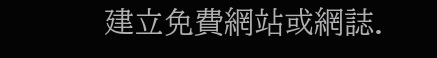建立免費網站或網誌.